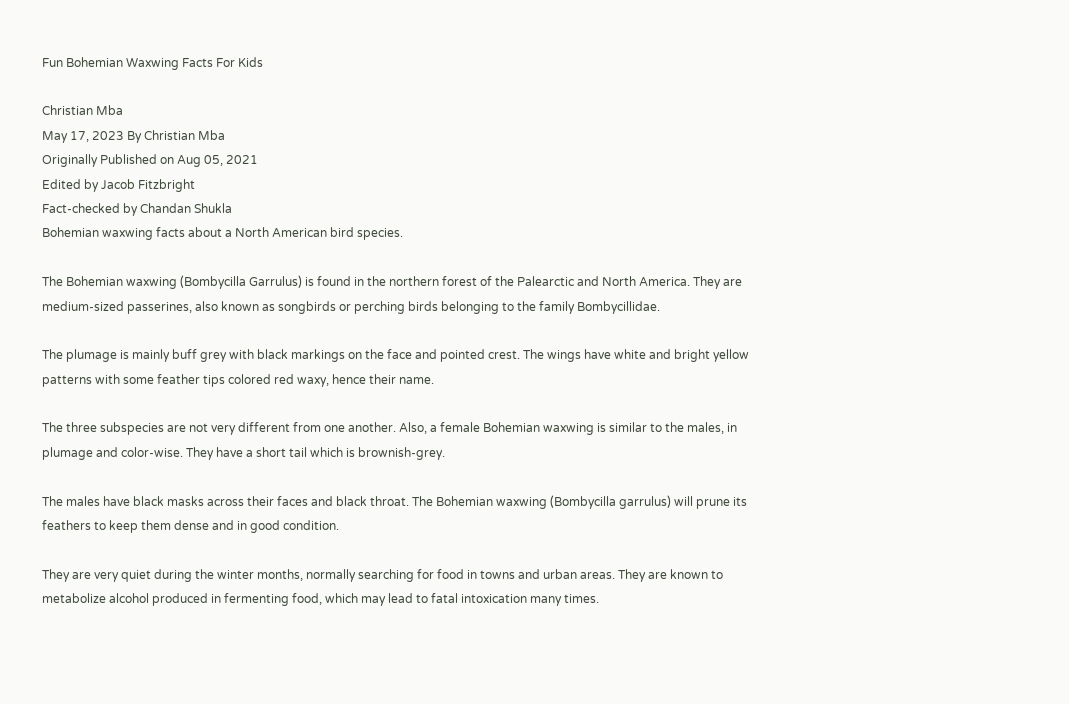Fun Bohemian Waxwing Facts For Kids

Christian Mba
May 17, 2023 By Christian Mba
Originally Published on Aug 05, 2021
Edited by Jacob Fitzbright
Fact-checked by Chandan Shukla
Bohemian waxwing facts about a North American bird species.

The Bohemian waxwing (Bombycilla Garrulus) is found in the northern forest of the Palearctic and North America. They are medium-sized passerines, also known as songbirds or perching birds belonging to the family Bombycillidae.

The plumage is mainly buff grey with black markings on the face and pointed crest. The wings have white and bright yellow patterns with some feather tips colored red waxy, hence their name.

The three subspecies are not very different from one another. Also, a female Bohemian waxwing is similar to the males, in plumage and color-wise. They have a short tail which is brownish-grey.

The males have black masks across their faces and black throat. The Bohemian waxwing (Bombycilla garrulus) will prune its feathers to keep them dense and in good condition.

They are very quiet during the winter months, normally searching for food in towns and urban areas. They are known to metabolize alcohol produced in fermenting food, which may lead to fatal intoxication many times.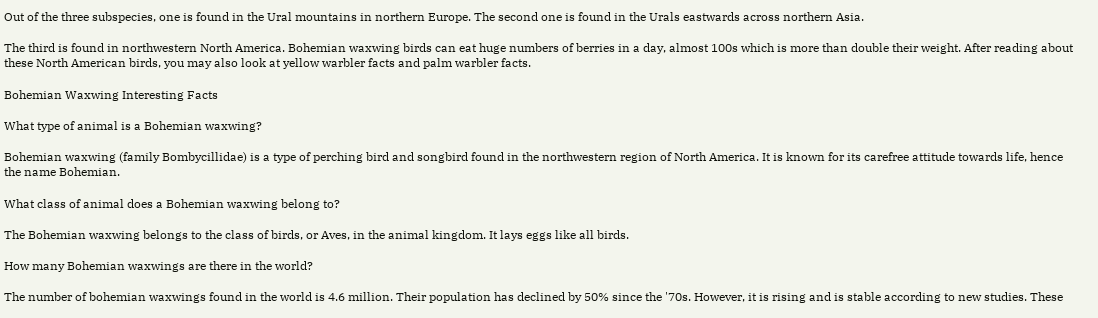Out of the three subspecies, one is found in the Ural mountains in northern Europe. The second one is found in the Urals eastwards across northern Asia.

The third is found in northwestern North America. Bohemian waxwing birds can eat huge numbers of berries in a day, almost 100s which is more than double their weight. After reading about these North American birds, you may also look at yellow warbler facts and palm warbler facts.

Bohemian Waxwing Interesting Facts

What type of animal is a Bohemian waxwing?

Bohemian waxwing (family Bombycillidae) is a type of perching bird and songbird found in the northwestern region of North America. It is known for its carefree attitude towards life, hence the name Bohemian.

What class of animal does a Bohemian waxwing belong to?

The Bohemian waxwing belongs to the class of birds, or Aves, in the animal kingdom. It lays eggs like all birds.

How many Bohemian waxwings are there in the world?

The number of bohemian waxwings found in the world is 4.6 million. Their population has declined by 50% since the '70s. However, it is rising and is stable according to new studies. These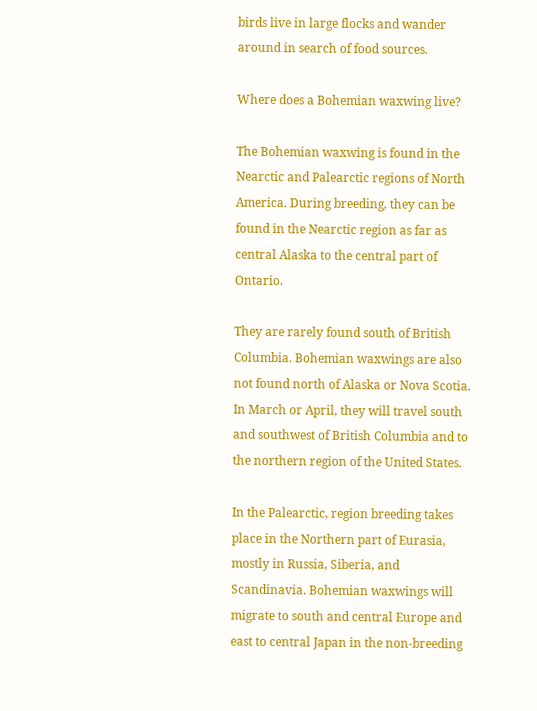birds live in large flocks and wander around in search of food sources.

Where does a Bohemian waxwing live?

The Bohemian waxwing is found in the Nearctic and Palearctic regions of North America. During breeding, they can be found in the Nearctic region as far as central Alaska to the central part of Ontario.

They are rarely found south of British Columbia. Bohemian waxwings are also not found north of Alaska or Nova Scotia. In March or April, they will travel south and southwest of British Columbia and to the northern region of the United States.

In the Palearctic, region breeding takes place in the Northern part of Eurasia, mostly in Russia, Siberia, and Scandinavia. Bohemian waxwings will migrate to south and central Europe and east to central Japan in the non-breeding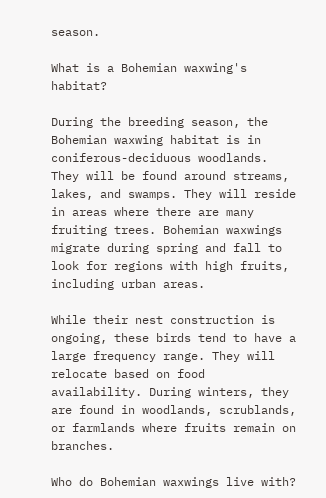season.

What is a Bohemian waxwing's habitat?

During the breeding season, the Bohemian waxwing habitat is in coniferous-deciduous woodlands. They will be found around streams, lakes, and swamps. They will reside in areas where there are many fruiting trees. Bohemian waxwings migrate during spring and fall to look for regions with high fruits, including urban areas.

While their nest construction is ongoing, these birds tend to have a large frequency range. They will relocate based on food availability. During winters, they are found in woodlands, scrublands, or farmlands where fruits remain on branches.

Who do Bohemian waxwings live with?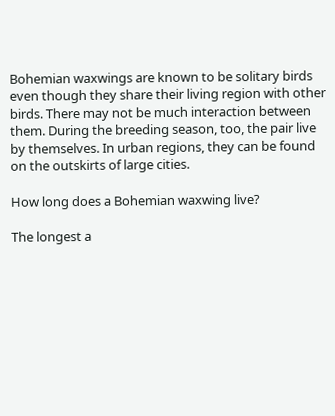Bohemian waxwings are known to be solitary birds even though they share their living region with other birds. There may not be much interaction between them. During the breeding season, too, the pair live by themselves. In urban regions, they can be found on the outskirts of large cities.

How long does a Bohemian waxwing live?

The longest a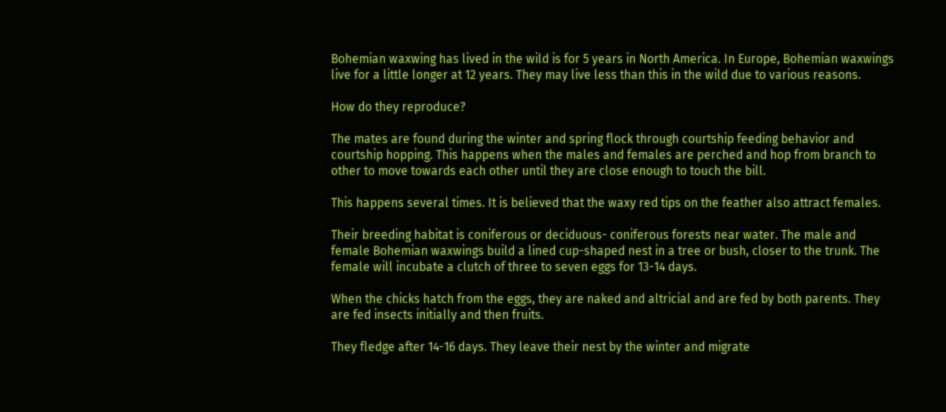Bohemian waxwing has lived in the wild is for 5 years in North America. In Europe, Bohemian waxwings live for a little longer at 12 years. They may live less than this in the wild due to various reasons.

How do they reproduce?

The mates are found during the winter and spring flock through courtship feeding behavior and courtship hopping. This happens when the males and females are perched and hop from branch to other to move towards each other until they are close enough to touch the bill.

This happens several times. It is believed that the waxy red tips on the feather also attract females.

Their breeding habitat is coniferous or deciduous- coniferous forests near water. The male and female Bohemian waxwings build a lined cup-shaped nest in a tree or bush, closer to the trunk. The female will incubate a clutch of three to seven eggs for 13-14 days.

When the chicks hatch from the eggs, they are naked and altricial and are fed by both parents. They are fed insects initially and then fruits.

They fledge after 14-16 days. They leave their nest by the winter and migrate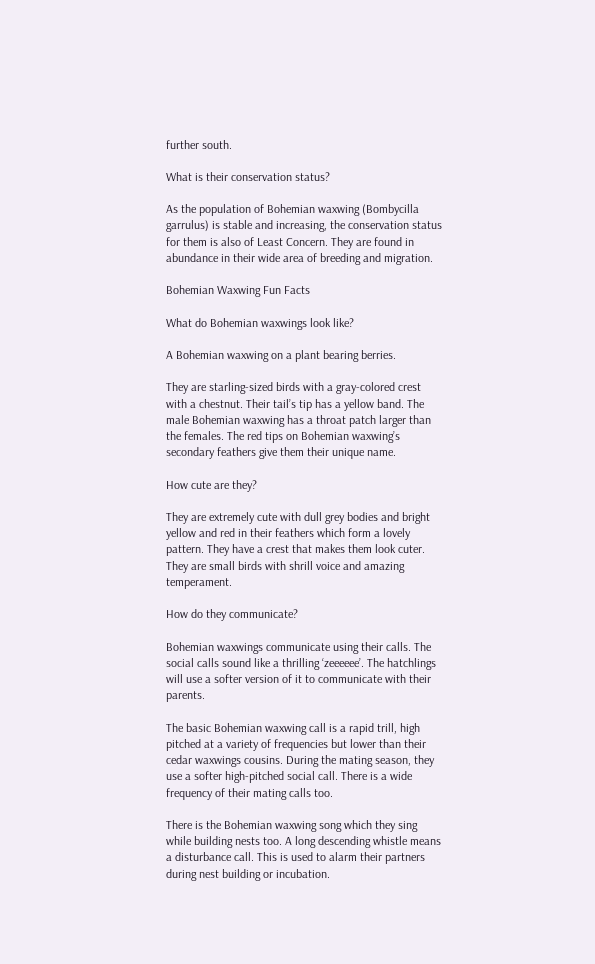further south.

What is their conservation status?

As the population of Bohemian waxwing (Bombycilla garrulus) is stable and increasing, the conservation status for them is also of Least Concern. They are found in abundance in their wide area of breeding and migration.

Bohemian Waxwing Fun Facts

What do Bohemian waxwings look like?

A Bohemian waxwing on a plant bearing berries.

They are starling-sized birds with a gray-colored crest with a chestnut. Their tail’s tip has a yellow band. The male Bohemian waxwing has a throat patch larger than the females. The red tips on Bohemian waxwing’s secondary feathers give them their unique name.

How cute are they?

They are extremely cute with dull grey bodies and bright yellow and red in their feathers which form a lovely pattern. They have a crest that makes them look cuter. They are small birds with shrill voice and amazing temperament.

How do they communicate?

Bohemian waxwings communicate using their calls. The social calls sound like a thrilling ‘zeeeeee’. The hatchlings will use a softer version of it to communicate with their parents.

The basic Bohemian waxwing call is a rapid trill, high pitched at a variety of frequencies but lower than their cedar waxwings cousins. During the mating season, they use a softer high-pitched social call. There is a wide frequency of their mating calls too.

There is the Bohemian waxwing song which they sing while building nests too. A long descending whistle means a disturbance call. This is used to alarm their partners during nest building or incubation.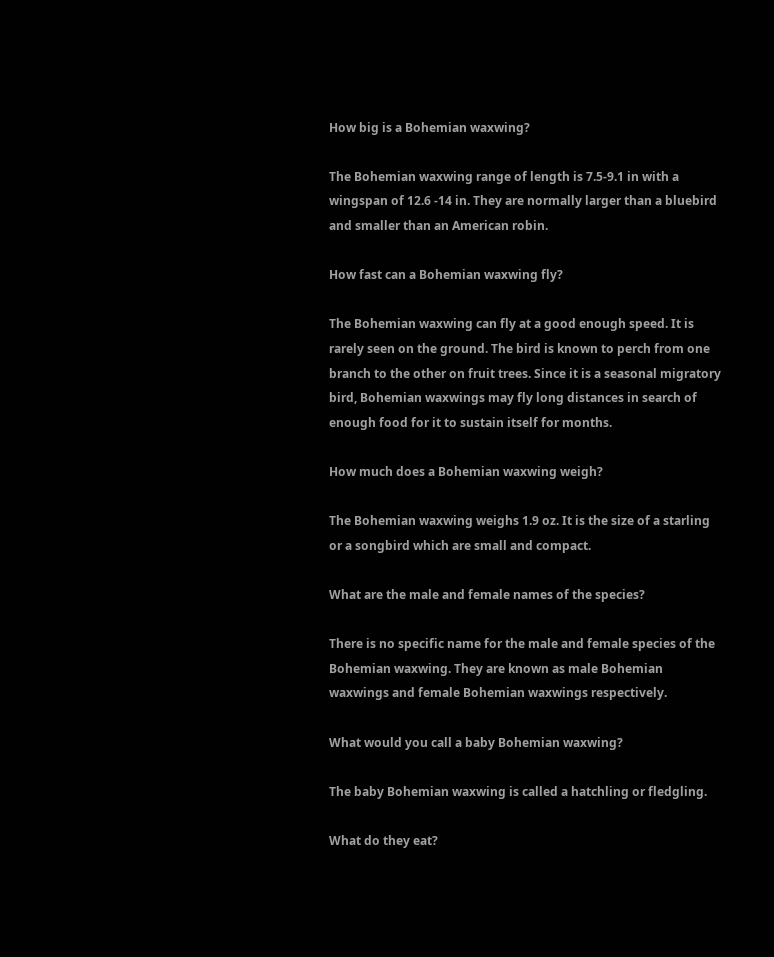How big is a Bohemian waxwing?

The Bohemian waxwing range of length is 7.5-9.1 in with a wingspan of 12.6 -14 in. They are normally larger than a bluebird and smaller than an American robin.

How fast can a Bohemian waxwing fly?

The Bohemian waxwing can fly at a good enough speed. It is rarely seen on the ground. The bird is known to perch from one branch to the other on fruit trees. Since it is a seasonal migratory bird, Bohemian waxwings may fly long distances in search of enough food for it to sustain itself for months.

How much does a Bohemian waxwing weigh?

The Bohemian waxwing weighs 1.9 oz. It is the size of a starling or a songbird which are small and compact.

What are the male and female names of the species?

There is no specific name for the male and female species of the Bohemian waxwing. They are known as male Bohemian waxwings and female Bohemian waxwings respectively.

What would you call a baby Bohemian waxwing?

The baby Bohemian waxwing is called a hatchling or fledgling.

What do they eat?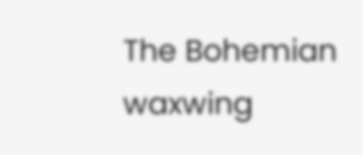The Bohemian waxwing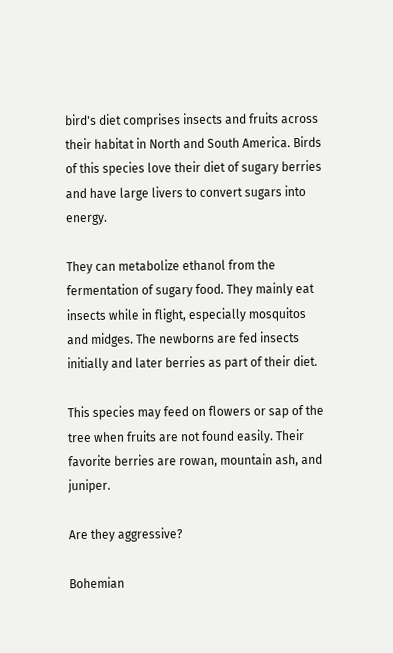bird's diet comprises insects and fruits across their habitat in North and South America. Birds of this species love their diet of sugary berries and have large livers to convert sugars into energy.

They can metabolize ethanol from the fermentation of sugary food. They mainly eat insects while in flight, especially mosquitos and midges. The newborns are fed insects initially and later berries as part of their diet.

This species may feed on flowers or sap of the tree when fruits are not found easily. Their favorite berries are rowan, mountain ash, and juniper.

Are they aggressive?

Bohemian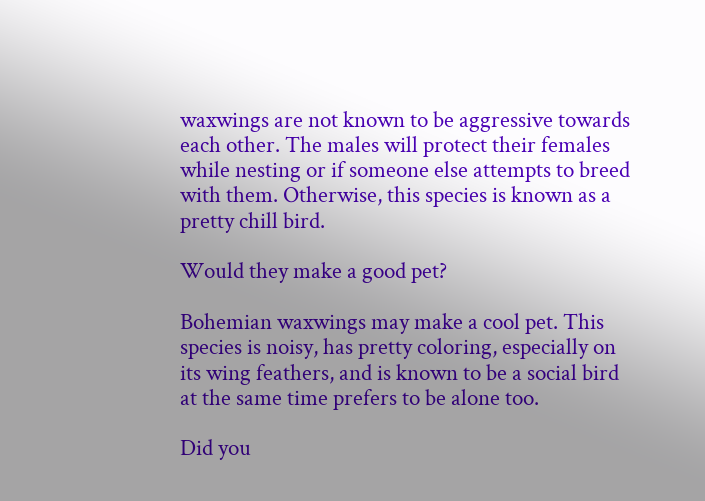waxwings are not known to be aggressive towards each other. The males will protect their females while nesting or if someone else attempts to breed with them. Otherwise, this species is known as a pretty chill bird.

Would they make a good pet?

Bohemian waxwings may make a cool pet. This species is noisy, has pretty coloring, especially on its wing feathers, and is known to be a social bird at the same time prefers to be alone too.

Did you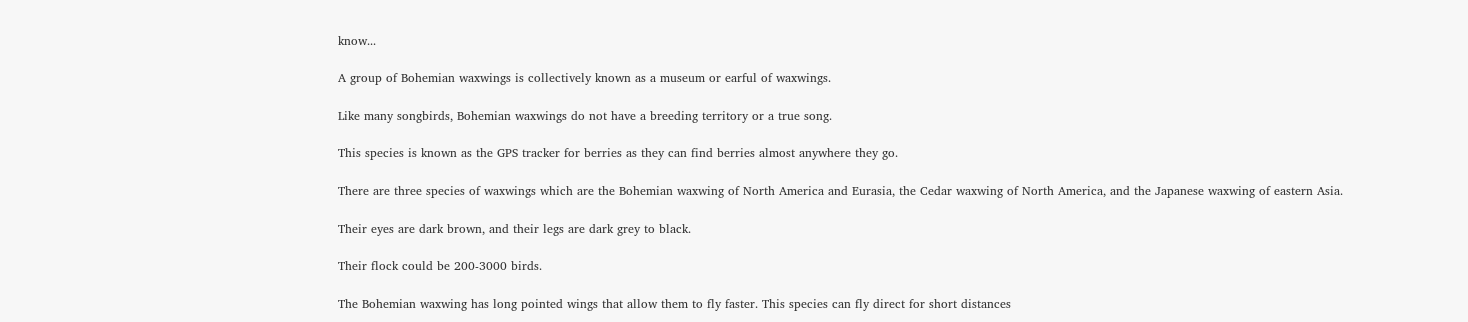know...

A group of Bohemian waxwings is collectively known as a museum or earful of waxwings.

Like many songbirds, Bohemian waxwings do not have a breeding territory or a true song.

This species is known as the GPS tracker for berries as they can find berries almost anywhere they go.

There are three species of waxwings which are the Bohemian waxwing of North America and Eurasia, the Cedar waxwing of North America, and the Japanese waxwing of eastern Asia.

Their eyes are dark brown, and their legs are dark grey to black.

Their flock could be 200-3000 birds.

The Bohemian waxwing has long pointed wings that allow them to fly faster. This species can fly direct for short distances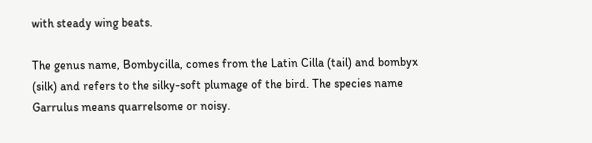with steady wing beats.

The genus name, Bombycilla, comes from the Latin Cilla (tail) and bombyx (silk) and refers to the silky-soft plumage of the bird. The species name Garrulus means quarrelsome or noisy.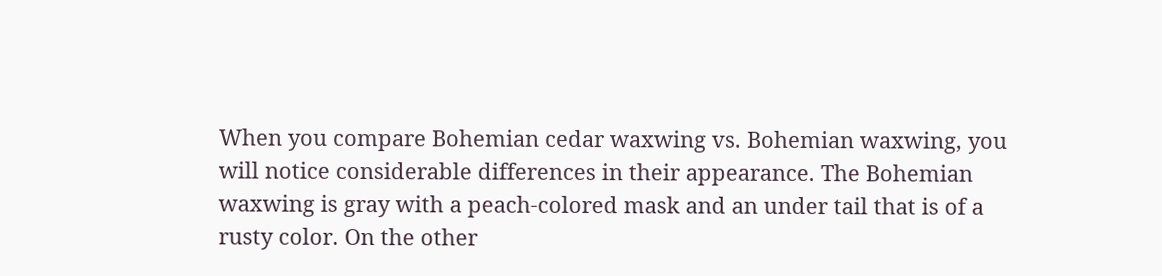When you compare Bohemian cedar waxwing vs. Bohemian waxwing, you will notice considerable differences in their appearance. The Bohemian waxwing is gray with a peach-colored mask and an under tail that is of a rusty color. On the other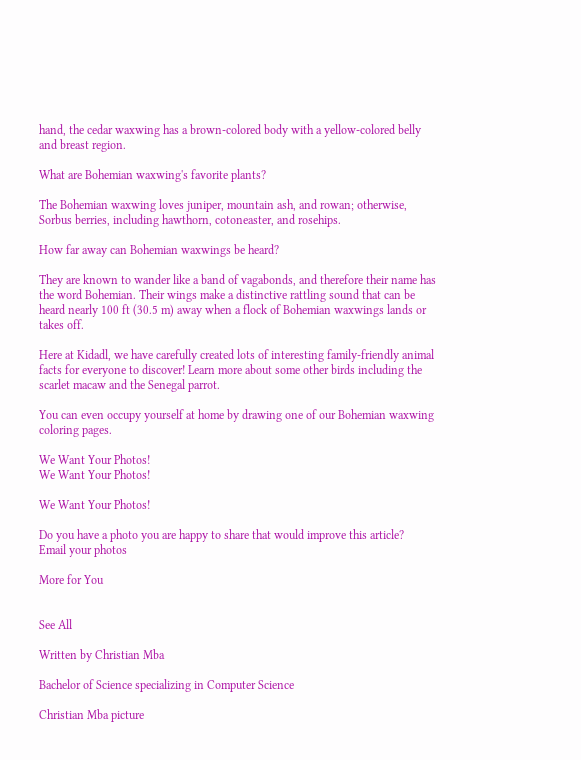hand, the cedar waxwing has a brown-colored body with a yellow-colored belly and breast region.

What are Bohemian waxwing's favorite plants?

The Bohemian waxwing loves juniper, mountain ash, and rowan; otherwise, Sorbus berries, including hawthorn, cotoneaster, and rosehips.

How far away can Bohemian waxwings be heard?

They are known to wander like a band of vagabonds, and therefore their name has the word Bohemian. Their wings make a distinctive rattling sound that can be heard nearly 100 ft (30.5 m) away when a flock of Bohemian waxwings lands or takes off.

Here at Kidadl, we have carefully created lots of interesting family-friendly animal facts for everyone to discover! Learn more about some other birds including the scarlet macaw and the Senegal parrot.

You can even occupy yourself at home by drawing one of our Bohemian waxwing coloring pages.

We Want Your Photos!
We Want Your Photos!

We Want Your Photos!

Do you have a photo you are happy to share that would improve this article?
Email your photos

More for You


See All

Written by Christian Mba

Bachelor of Science specializing in Computer Science

Christian Mba picture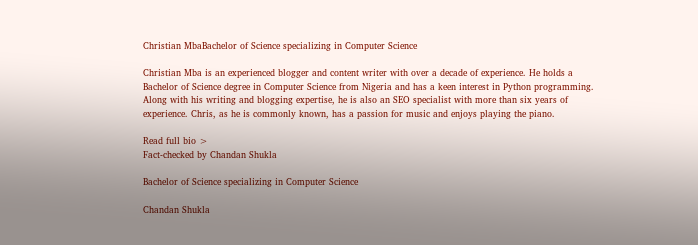Christian MbaBachelor of Science specializing in Computer Science

Christian Mba is an experienced blogger and content writer with over a decade of experience. He holds a Bachelor of Science degree in Computer Science from Nigeria and has a keen interest in Python programming. Along with his writing and blogging expertise, he is also an SEO specialist with more than six years of experience. Chris, as he is commonly known, has a passion for music and enjoys playing the piano.

Read full bio >
Fact-checked by Chandan Shukla

Bachelor of Science specializing in Computer Science

Chandan Shukla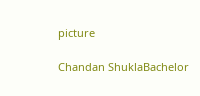picture

Chandan ShuklaBachelor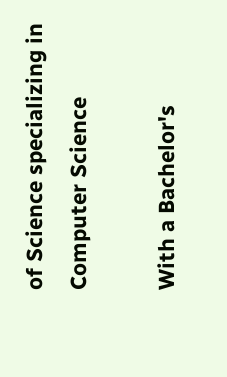of Science specializing in Computer Science

With a Bachelor's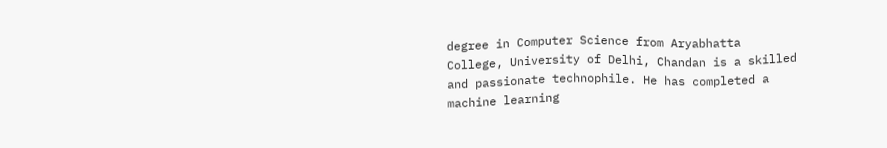degree in Computer Science from Aryabhatta College, University of Delhi, Chandan is a skilled and passionate technophile. He has completed a machine learning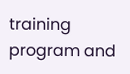training program and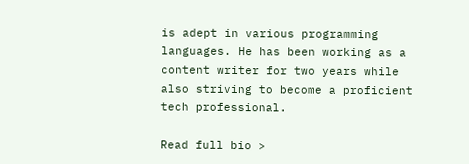is adept in various programming languages. He has been working as a content writer for two years while also striving to become a proficient tech professional.

Read full bio >